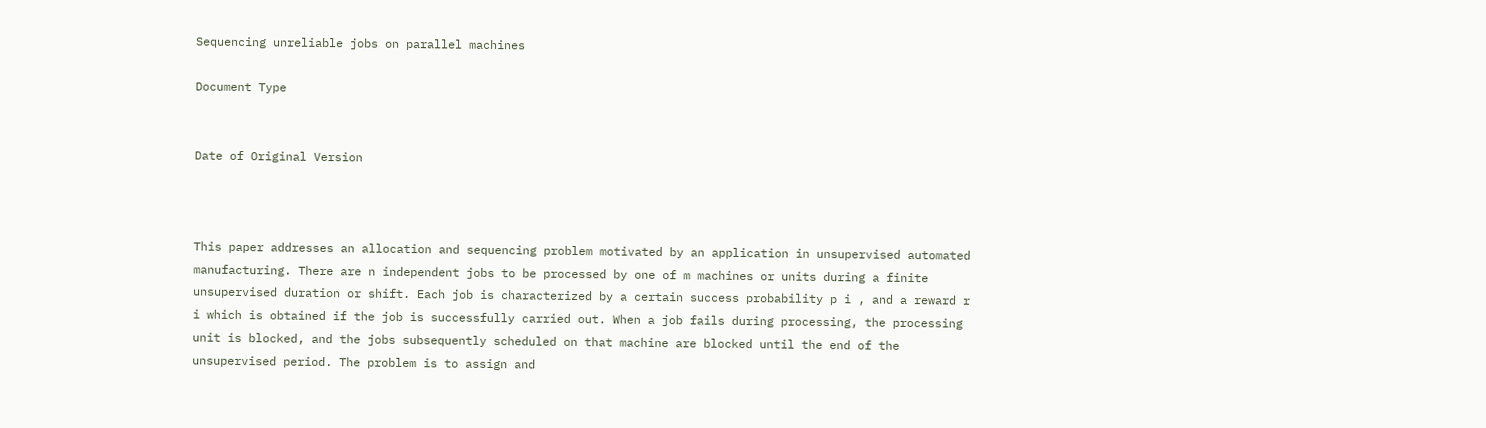Sequencing unreliable jobs on parallel machines

Document Type


Date of Original Version



This paper addresses an allocation and sequencing problem motivated by an application in unsupervised automated manufacturing. There are n independent jobs to be processed by one of m machines or units during a finite unsupervised duration or shift. Each job is characterized by a certain success probability p i , and a reward r i which is obtained if the job is successfully carried out. When a job fails during processing, the processing unit is blocked, and the jobs subsequently scheduled on that machine are blocked until the end of the unsupervised period. The problem is to assign and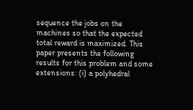sequence the jobs on the machines so that the expected total reward is maximized. This paper presents the following results for this problem and some extensions: (i) a polyhedral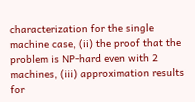characterization for the single machine case, (ii) the proof that the problem is NP-hard even with 2 machines, (iii) approximation results for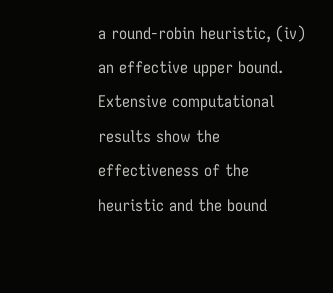a round-robin heuristic, (iv) an effective upper bound. Extensive computational results show the effectiveness of the heuristic and the bound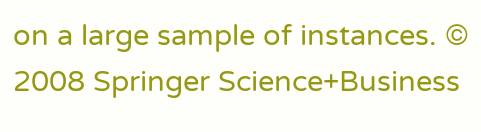on a large sample of instances. © 2008 Springer Science+Business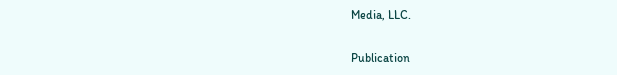Media, LLC.

Publication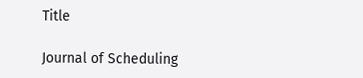Title

Journal of Scheduling